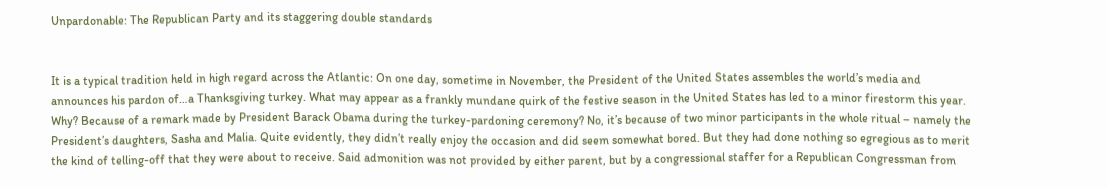Unpardonable: The Republican Party and its staggering double standards


It is a typical tradition held in high regard across the Atlantic: On one day, sometime in November, the President of the United States assembles the world’s media and announces his pardon of…a Thanksgiving turkey. What may appear as a frankly mundane quirk of the festive season in the United States has led to a minor firestorm this year. Why? Because of a remark made by President Barack Obama during the turkey-pardoning ceremony? No, it’s because of two minor participants in the whole ritual – namely the President’s daughters, Sasha and Malia. Quite evidently, they didn’t really enjoy the occasion and did seem somewhat bored. But they had done nothing so egregious as to merit the kind of telling-off that they were about to receive. Said admonition was not provided by either parent, but by a congressional staffer for a Republican Congressman from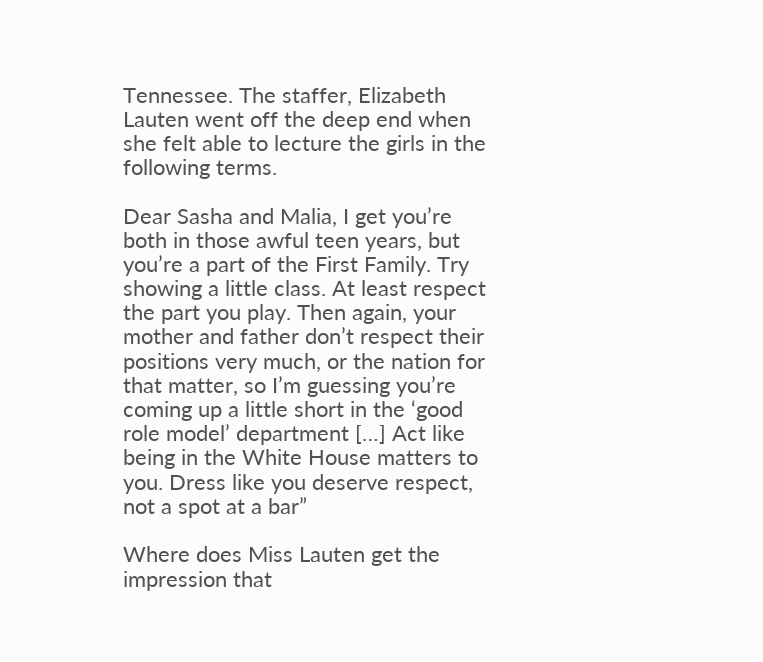Tennessee. The staffer, Elizabeth Lauten went off the deep end when she felt able to lecture the girls in the following terms.

Dear Sasha and Malia, I get you’re both in those awful teen years, but you’re a part of the First Family. Try showing a little class. At least respect the part you play. Then again, your mother and father don’t respect their positions very much, or the nation for that matter, so I’m guessing you’re coming up a little short in the ‘good role model’ department […] Act like being in the White House matters to you. Dress like you deserve respect, not a spot at a bar”

Where does Miss Lauten get the impression that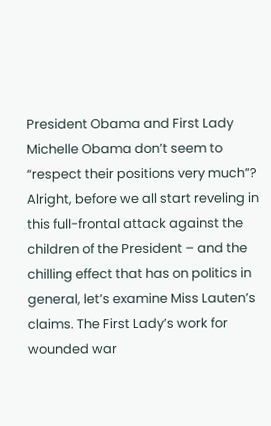President Obama and First Lady Michelle Obama don’t seem to “respect their positions very much”? Alright, before we all start reveling in this full-frontal attack against the children of the President – and the chilling effect that has on politics in general, let’s examine Miss Lauten’s claims. The First Lady’s work for wounded war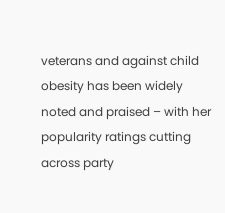veterans and against child obesity has been widely noted and praised – with her popularity ratings cutting across party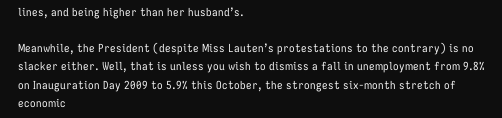lines, and being higher than her husband’s.

Meanwhile, the President (despite Miss Lauten’s protestations to the contrary) is no slacker either. Well, that is unless you wish to dismiss a fall in unemployment from 9.8% on Inauguration Day 2009 to 5.9% this October, the strongest six-month stretch of economic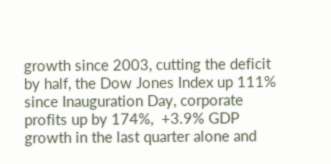growth since 2003, cutting the deficit by half, the Dow Jones Index up 111% since Inauguration Day, corporate profits up by 174%,  +3.9% GDP growth in the last quarter alone and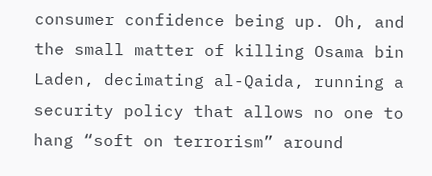consumer confidence being up. Oh, and the small matter of killing Osama bin Laden, decimating al-Qaida, running a security policy that allows no one to hang “soft on terrorism” around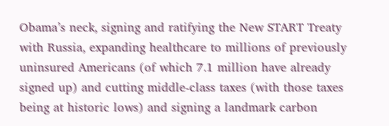Obama’s neck, signing and ratifying the New START Treaty with Russia, expanding healthcare to millions of previously uninsured Americans (of which 7.1 million have already signed up) and cutting middle-class taxes (with those taxes being at historic lows) and signing a landmark carbon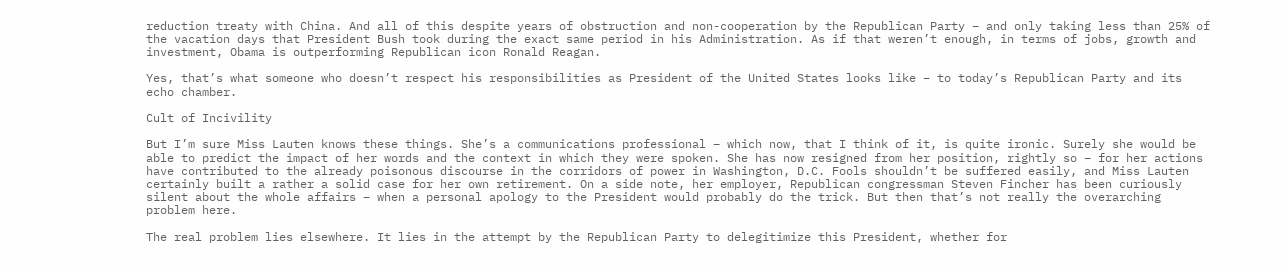reduction treaty with China. And all of this despite years of obstruction and non-cooperation by the Republican Party – and only taking less than 25% of the vacation days that President Bush took during the exact same period in his Administration. As if that weren’t enough, in terms of jobs, growth and investment, Obama is outperforming Republican icon Ronald Reagan.

Yes, that’s what someone who doesn’t respect his responsibilities as President of the United States looks like – to today’s Republican Party and its echo chamber.

Cult of Incivility

But I’m sure Miss Lauten knows these things. She’s a communications professional – which now, that I think of it, is quite ironic. Surely she would be able to predict the impact of her words and the context in which they were spoken. She has now resigned from her position, rightly so – for her actions have contributed to the already poisonous discourse in the corridors of power in Washington, D.C. Fools shouldn’t be suffered easily, and Miss Lauten certainly built a rather a solid case for her own retirement. On a side note, her employer, Republican congressman Steven Fincher has been curiously silent about the whole affairs – when a personal apology to the President would probably do the trick. But then that’s not really the overarching problem here.

The real problem lies elsewhere. It lies in the attempt by the Republican Party to delegitimize this President, whether for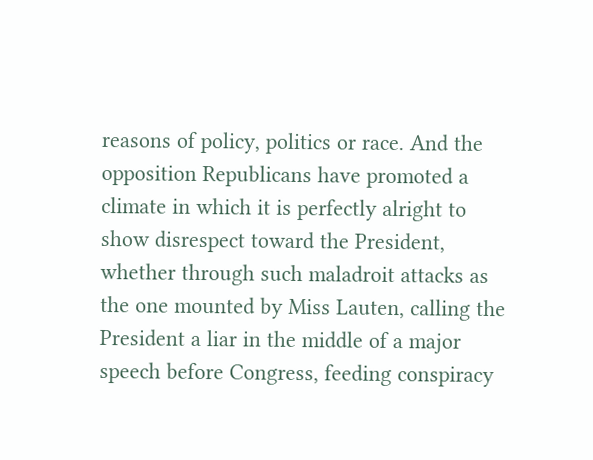reasons of policy, politics or race. And the opposition Republicans have promoted a climate in which it is perfectly alright to show disrespect toward the President, whether through such maladroit attacks as the one mounted by Miss Lauten, calling the President a liar in the middle of a major speech before Congress, feeding conspiracy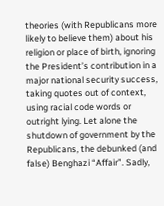theories (with Republicans more likely to believe them) about his religion or place of birth, ignoring the President’s contribution in a major national security success, taking quotes out of context, using racial code words or outright lying. Let alone the shutdown of government by the Republicans, the debunked (and false) Benghazi “Affair”. Sadly,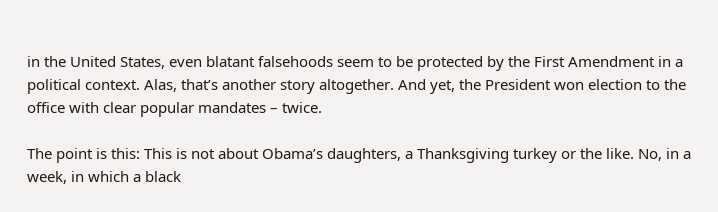in the United States, even blatant falsehoods seem to be protected by the First Amendment in a political context. Alas, that’s another story altogether. And yet, the President won election to the office with clear popular mandates – twice.

The point is this: This is not about Obama’s daughters, a Thanksgiving turkey or the like. No, in a week, in which a black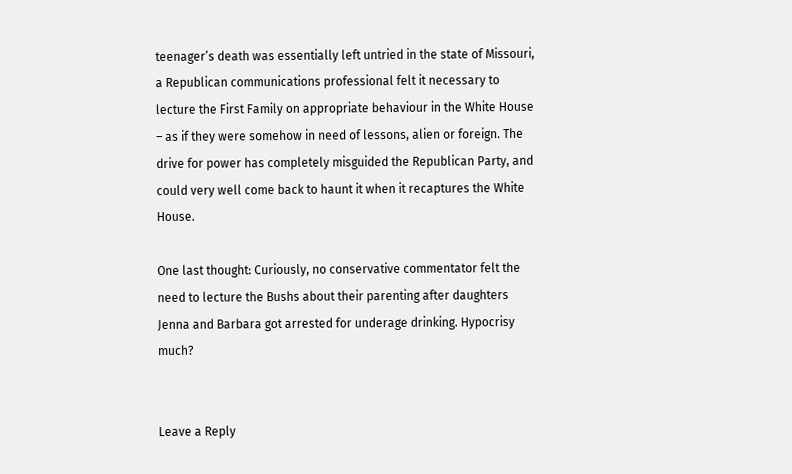teenager’s death was essentially left untried in the state of Missouri, a Republican communications professional felt it necessary to lecture the First Family on appropriate behaviour in the White House – as if they were somehow in need of lessons, alien or foreign. The drive for power has completely misguided the Republican Party, and could very well come back to haunt it when it recaptures the White House.

One last thought: Curiously, no conservative commentator felt the need to lecture the Bushs about their parenting after daughters Jenna and Barbara got arrested for underage drinking. Hypocrisy much?


Leave a Reply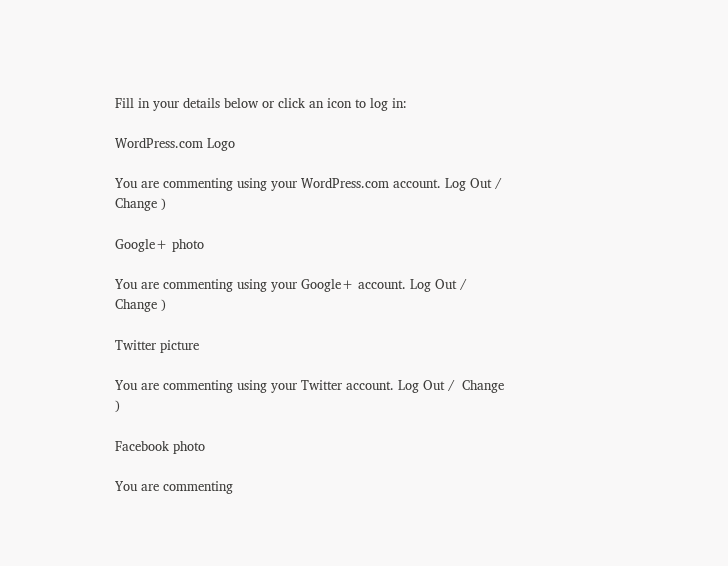Fill in your details below or click an icon to log in:

WordPress.com Logo

You are commenting using your WordPress.com account. Log Out /  Change )

Google+ photo

You are commenting using your Google+ account. Log Out /  Change )

Twitter picture

You are commenting using your Twitter account. Log Out /  Change )

Facebook photo

You are commenting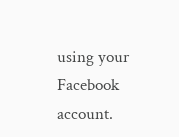using your Facebook account.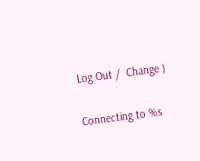Log Out /  Change )

Connecting to %s